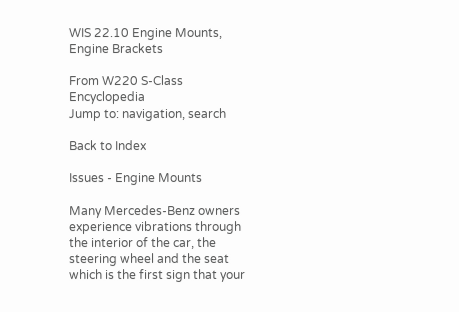WIS 22.10 Engine Mounts, Engine Brackets

From W220 S-Class Encyclopedia
Jump to: navigation, search

Back to Index

Issues - Engine Mounts

Many Mercedes-Benz owners experience vibrations through the interior of the car, the steering wheel and the seat which is the first sign that your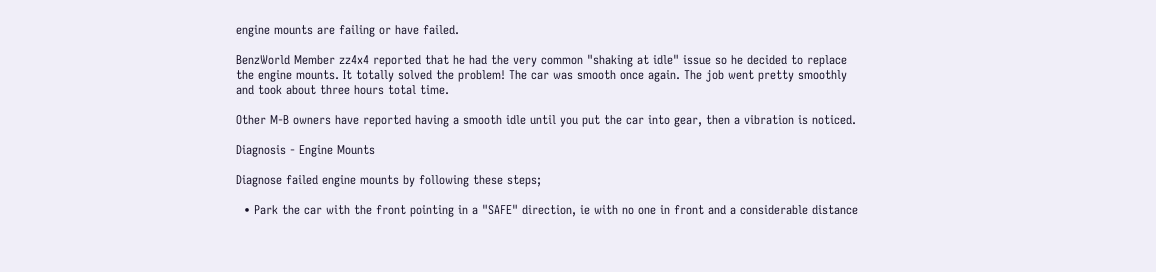engine mounts are failing or have failed.

BenzWorld Member zz4x4 reported that he had the very common "shaking at idle" issue so he decided to replace the engine mounts. It totally solved the problem! The car was smooth once again. The job went pretty smoothly and took about three hours total time.

Other M-B owners have reported having a smooth idle until you put the car into gear, then a vibration is noticed.

Diagnosis - Engine Mounts

Diagnose failed engine mounts by following these steps;

  • Park the car with the front pointing in a "SAFE" direction, ie with no one in front and a considerable distance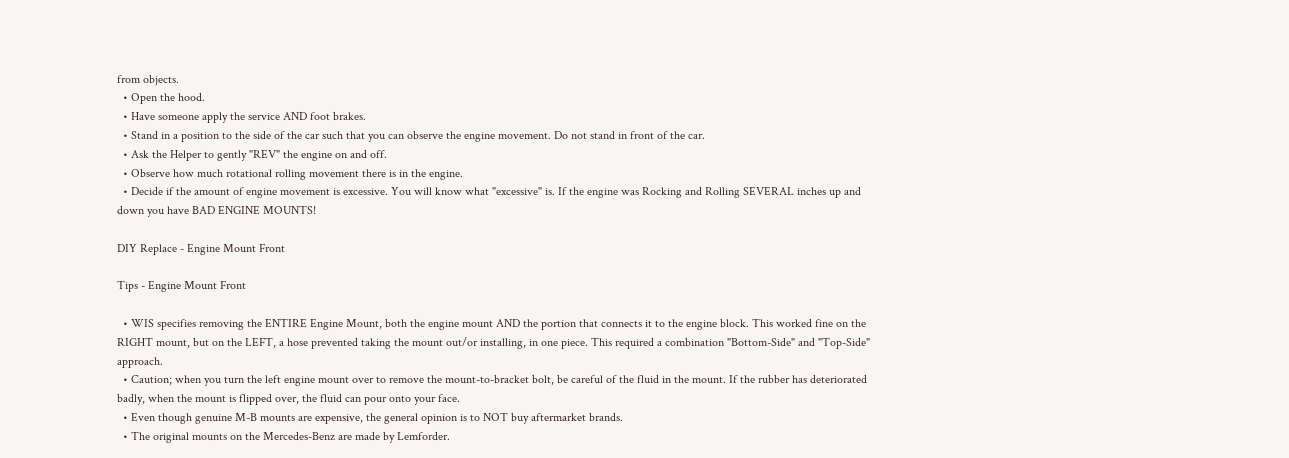from objects.
  • Open the hood.
  • Have someone apply the service AND foot brakes.
  • Stand in a position to the side of the car such that you can observe the engine movement. Do not stand in front of the car.
  • Ask the Helper to gently "REV" the engine on and off.
  • Observe how much rotational rolling movement there is in the engine.
  • Decide if the amount of engine movement is excessive. You will know what "excessive" is. If the engine was Rocking and Rolling SEVERAL inches up and down you have BAD ENGINE MOUNTS!

DIY Replace - Engine Mount Front

Tips - Engine Mount Front

  • WIS specifies removing the ENTIRE Engine Mount, both the engine mount AND the portion that connects it to the engine block. This worked fine on the RIGHT mount, but on the LEFT, a hose prevented taking the mount out/or installing, in one piece. This required a combination "Bottom-Side" and "Top-Side" approach.
  • Caution; when you turn the left engine mount over to remove the mount-to-bracket bolt, be careful of the fluid in the mount. If the rubber has deteriorated badly, when the mount is flipped over, the fluid can pour onto your face.
  • Even though genuine M-B mounts are expensive, the general opinion is to NOT buy aftermarket brands.
  • The original mounts on the Mercedes-Benz are made by Lemforder.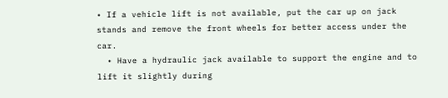• If a vehicle lift is not available, put the car up on jack stands and remove the front wheels for better access under the car.
  • Have a hydraulic jack available to support the engine and to lift it slightly during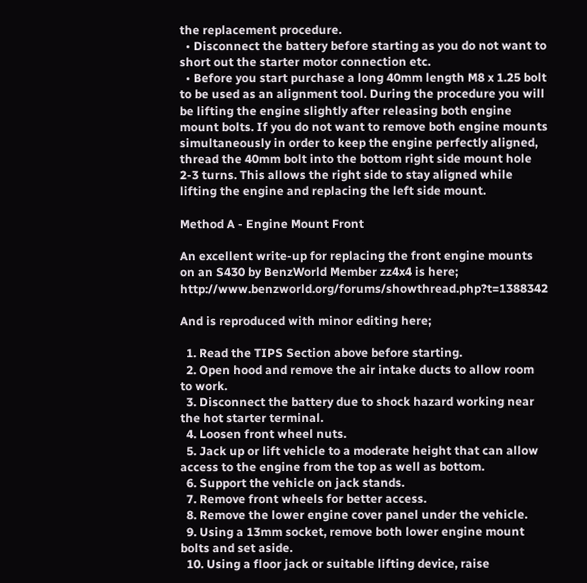the replacement procedure.
  • Disconnect the battery before starting as you do not want to short out the starter motor connection etc.
  • Before you start purchase a long 40mm length M8 x 1.25 bolt to be used as an alignment tool. During the procedure you will be lifting the engine slightly after releasing both engine mount bolts. If you do not want to remove both engine mounts simultaneously in order to keep the engine perfectly aligned, thread the 40mm bolt into the bottom right side mount hole 2-3 turns. This allows the right side to stay aligned while lifting the engine and replacing the left side mount.

Method A - Engine Mount Front

An excellent write-up for replacing the front engine mounts on an S430 by BenzWorld Member zz4x4 is here; http://www.benzworld.org/forums/showthread.php?t=1388342

And is reproduced with minor editing here;

  1. Read the TIPS Section above before starting.
  2. Open hood and remove the air intake ducts to allow room to work.
  3. Disconnect the battery due to shock hazard working near the hot starter terminal.
  4. Loosen front wheel nuts.
  5. Jack up or lift vehicle to a moderate height that can allow access to the engine from the top as well as bottom.
  6. Support the vehicle on jack stands.
  7. Remove front wheels for better access.
  8. Remove the lower engine cover panel under the vehicle.
  9. Using a 13mm socket, remove both lower engine mount bolts and set aside.
  10. Using a floor jack or suitable lifting device, raise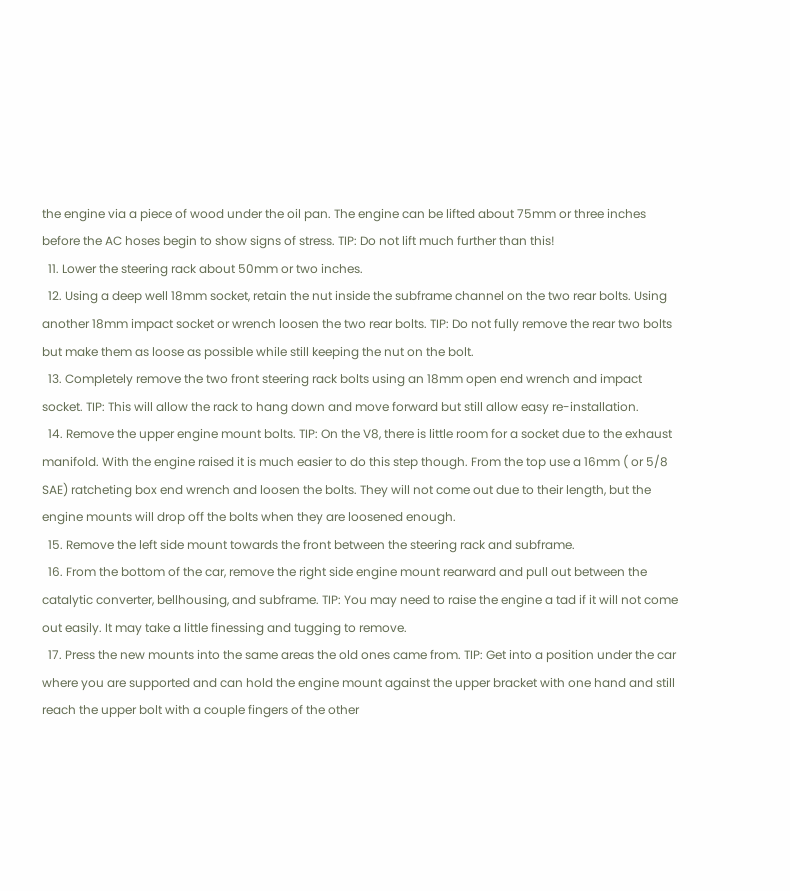the engine via a piece of wood under the oil pan. The engine can be lifted about 75mm or three inches before the AC hoses begin to show signs of stress. TIP: Do not lift much further than this!
  11. Lower the steering rack about 50mm or two inches.
  12. Using a deep well 18mm socket, retain the nut inside the subframe channel on the two rear bolts. Using another 18mm impact socket or wrench loosen the two rear bolts. TIP: Do not fully remove the rear two bolts but make them as loose as possible while still keeping the nut on the bolt.
  13. Completely remove the two front steering rack bolts using an 18mm open end wrench and impact socket. TIP: This will allow the rack to hang down and move forward but still allow easy re-installation.
  14. Remove the upper engine mount bolts. TIP: On the V8, there is little room for a socket due to the exhaust manifold. With the engine raised it is much easier to do this step though. From the top use a 16mm ( or 5/8 SAE) ratcheting box end wrench and loosen the bolts. They will not come out due to their length, but the engine mounts will drop off the bolts when they are loosened enough.
  15. Remove the left side mount towards the front between the steering rack and subframe.
  16. From the bottom of the car, remove the right side engine mount rearward and pull out between the catalytic converter, bellhousing, and subframe. TIP: You may need to raise the engine a tad if it will not come out easily. It may take a little finessing and tugging to remove.
  17. Press the new mounts into the same areas the old ones came from. TIP: Get into a position under the car where you are supported and can hold the engine mount against the upper bracket with one hand and still reach the upper bolt with a couple fingers of the other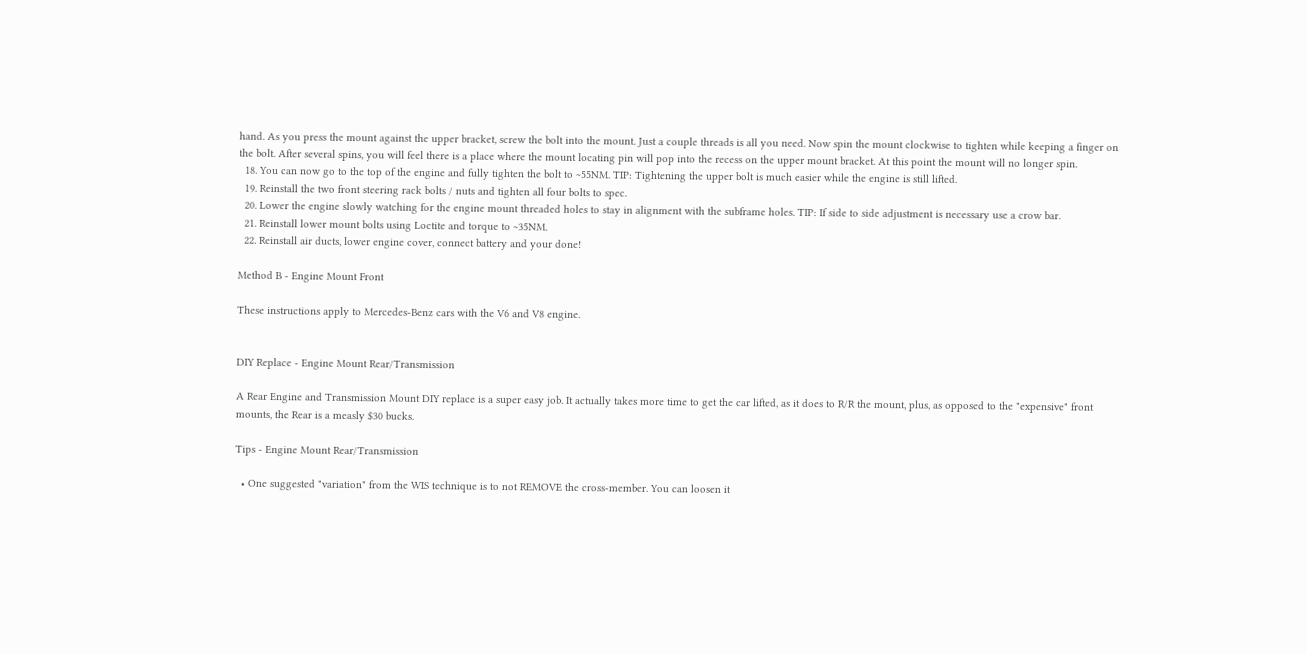hand. As you press the mount against the upper bracket, screw the bolt into the mount. Just a couple threads is all you need. Now spin the mount clockwise to tighten while keeping a finger on the bolt. After several spins, you will feel there is a place where the mount locating pin will pop into the recess on the upper mount bracket. At this point the mount will no longer spin.
  18. You can now go to the top of the engine and fully tighten the bolt to ~55NM. TIP: Tightening the upper bolt is much easier while the engine is still lifted.
  19. Reinstall the two front steering rack bolts / nuts and tighten all four bolts to spec.
  20. Lower the engine slowly watching for the engine mount threaded holes to stay in alignment with the subframe holes. TIP: If side to side adjustment is necessary use a crow bar.
  21. Reinstall lower mount bolts using Loctite and torque to ~35NM.
  22. Reinstall air ducts, lower engine cover, connect battery and your done!

Method B - Engine Mount Front

These instructions apply to Mercedes-Benz cars with the V6 and V8 engine.


DIY Replace - Engine Mount Rear/Transmission

A Rear Engine and Transmission Mount DIY replace is a super easy job. It actually takes more time to get the car lifted, as it does to R/R the mount, plus, as opposed to the "expensive" front mounts, the Rear is a measly $30 bucks.

Tips - Engine Mount Rear/Transmission

  • One suggested "variation" from the WIS technique is to not REMOVE the cross-member. You can loosen it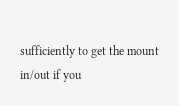sufficiently to get the mount in/out if you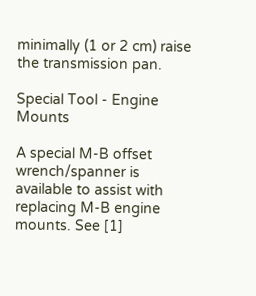minimally (1 or 2 cm) raise the transmission pan.

Special Tool - Engine Mounts

A special M-B offset wrench/spanner is available to assist with replacing M-B engine mounts. See [1]